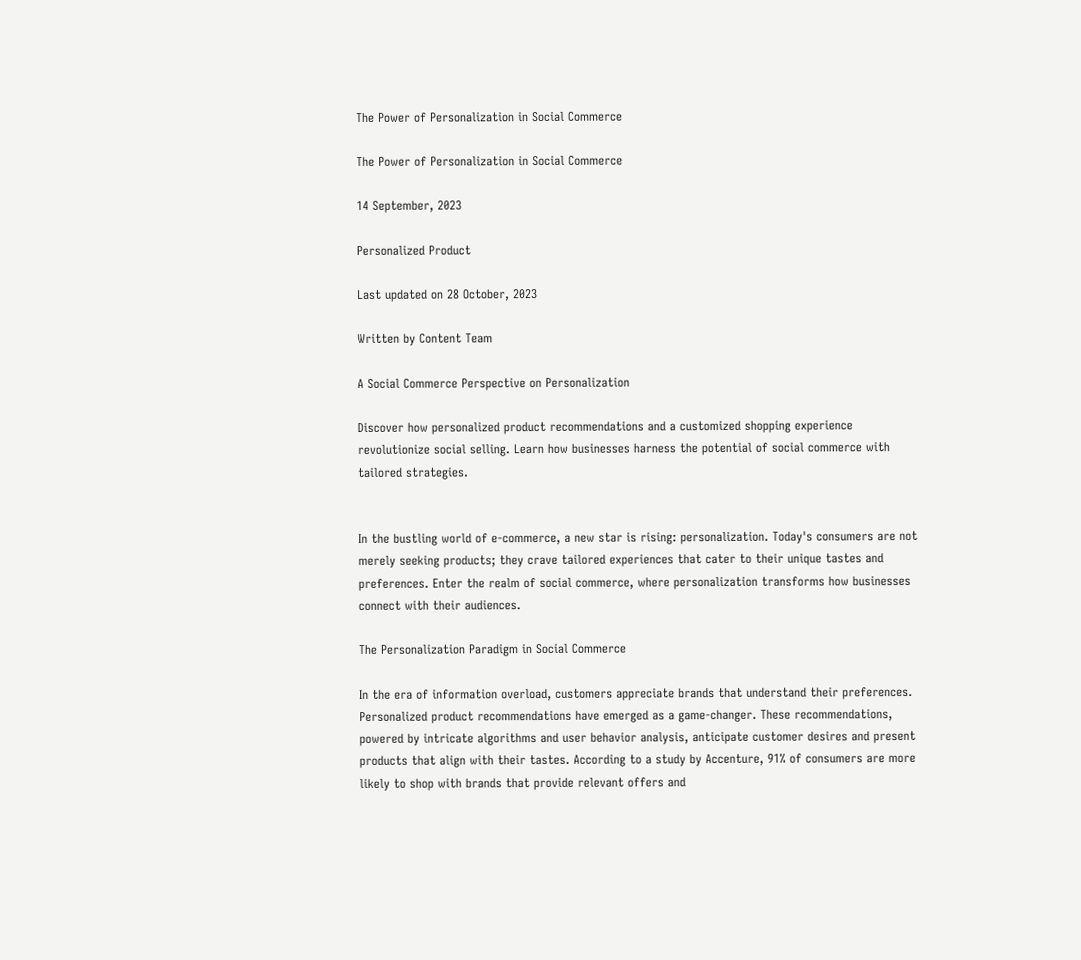The Power of Personalization in Social Commerce

The Power of Personalization in Social Commerce

14 September, 2023

Personalized Product

Last updated on 28 October, 2023

Written by Content Team

A Social Commerce Perspective on Personalization

Discover how personalized product recommendations and a customized shopping experience revolutionize social selling. Learn how businesses harness the potential of social commerce with tailored strategies.


In the bustling world of e-commerce, a new star is rising: personalization. Today's consumers are not merely seeking products; they crave tailored experiences that cater to their unique tastes and preferences. Enter the realm of social commerce, where personalization transforms how businesses connect with their audiences.

The Personalization Paradigm in Social Commerce

In the era of information overload, customers appreciate brands that understand their preferences. Personalized product recommendations have emerged as a game-changer. These recommendations, powered by intricate algorithms and user behavior analysis, anticipate customer desires and present products that align with their tastes. According to a study by Accenture, 91% of consumers are more likely to shop with brands that provide relevant offers and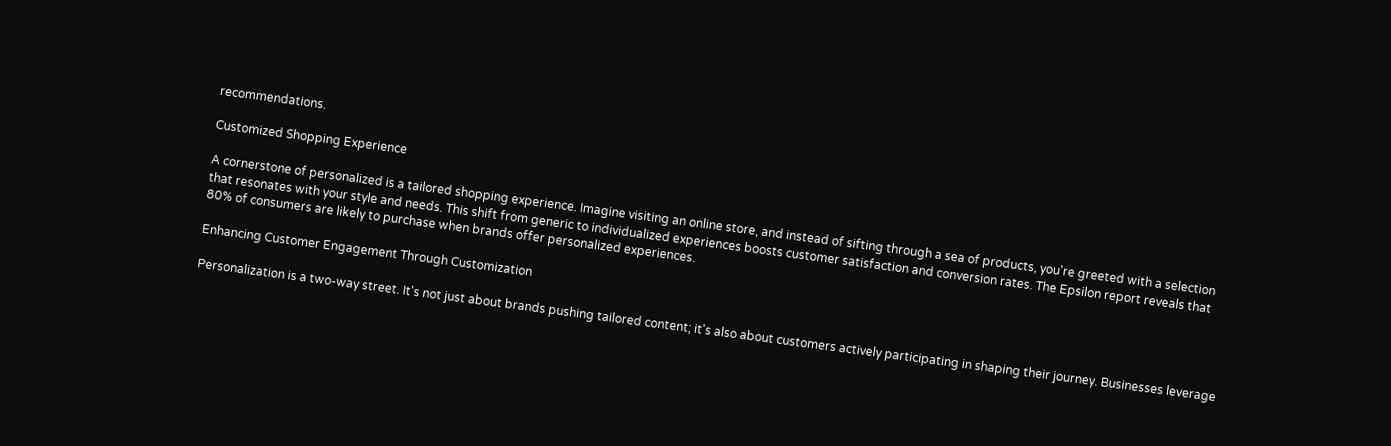recommendations.

Customized Shopping Experience

A cornerstone of personalized is a tailored shopping experience. Imagine visiting an online store, and instead of sifting through a sea of products, you're greeted with a selection that resonates with your style and needs. This shift from generic to individualized experiences boosts customer satisfaction and conversion rates. The Epsilon report reveals that 80% of consumers are likely to purchase when brands offer personalized experiences.

Enhancing Customer Engagement Through Customization

Personalization is a two-way street. It's not just about brands pushing tailored content; it's also about customers actively participating in shaping their journey. Businesses leverage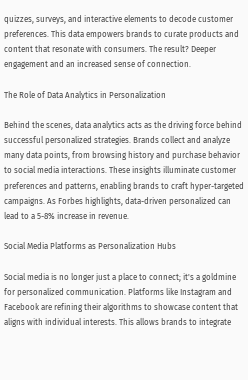quizzes, surveys, and interactive elements to decode customer preferences. This data empowers brands to curate products and content that resonate with consumers. The result? Deeper engagement and an increased sense of connection.

The Role of Data Analytics in Personalization

Behind the scenes, data analytics acts as the driving force behind successful personalized strategies. Brands collect and analyze many data points, from browsing history and purchase behavior to social media interactions. These insights illuminate customer preferences and patterns, enabling brands to craft hyper-targeted campaigns. As Forbes highlights, data-driven personalized can lead to a 5-8% increase in revenue.

Social Media Platforms as Personalization Hubs

Social media is no longer just a place to connect; it's a goldmine for personalized communication. Platforms like Instagram and Facebook are refining their algorithms to showcase content that aligns with individual interests. This allows brands to integrate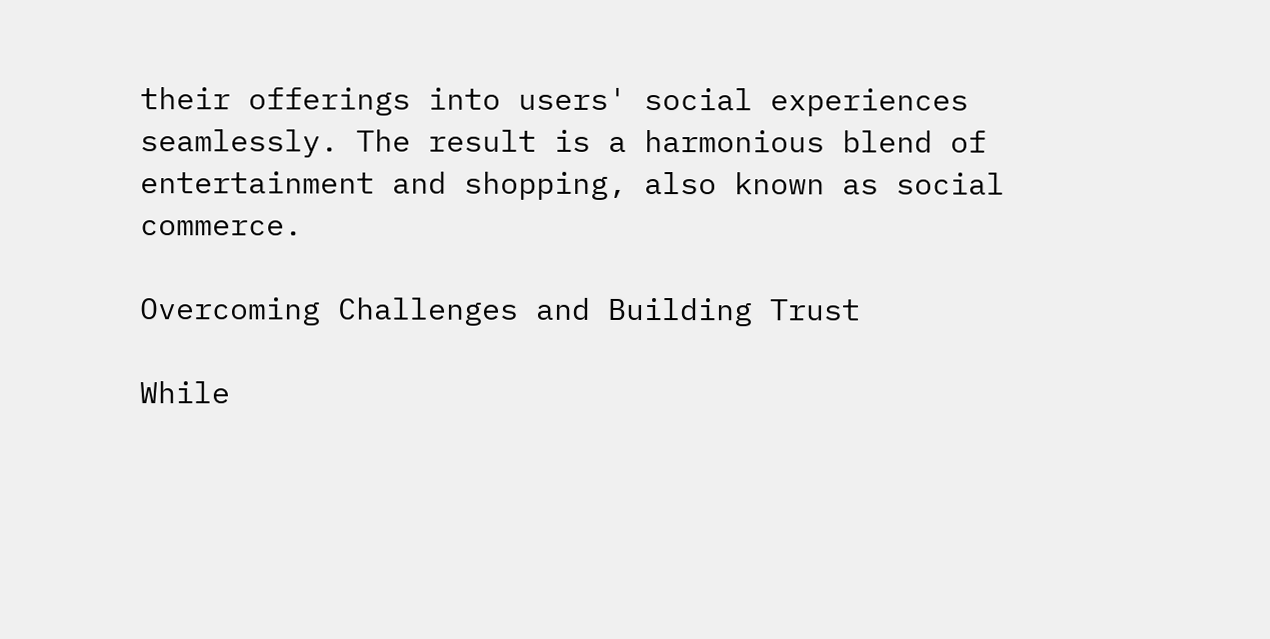their offerings into users' social experiences seamlessly. The result is a harmonious blend of entertainment and shopping, also known as social commerce.

Overcoming Challenges and Building Trust

While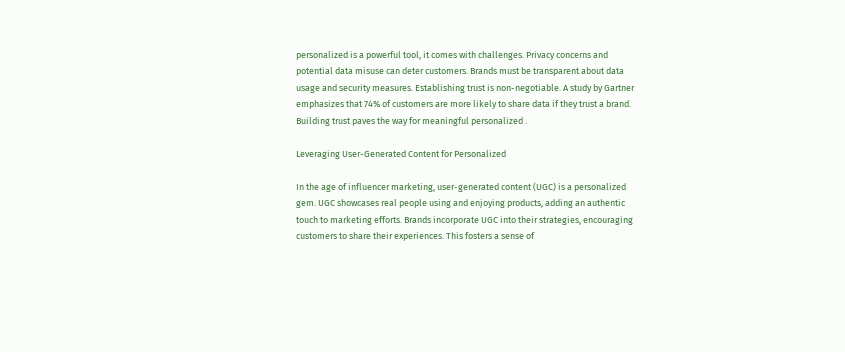personalized is a powerful tool, it comes with challenges. Privacy concerns and potential data misuse can deter customers. Brands must be transparent about data usage and security measures. Establishing trust is non-negotiable. A study by Gartner emphasizes that 74% of customers are more likely to share data if they trust a brand. Building trust paves the way for meaningful personalized .

Leveraging User-Generated Content for Personalized

In the age of influencer marketing, user-generated content (UGC) is a personalized gem. UGC showcases real people using and enjoying products, adding an authentic touch to marketing efforts. Brands incorporate UGC into their strategies, encouraging customers to share their experiences. This fosters a sense of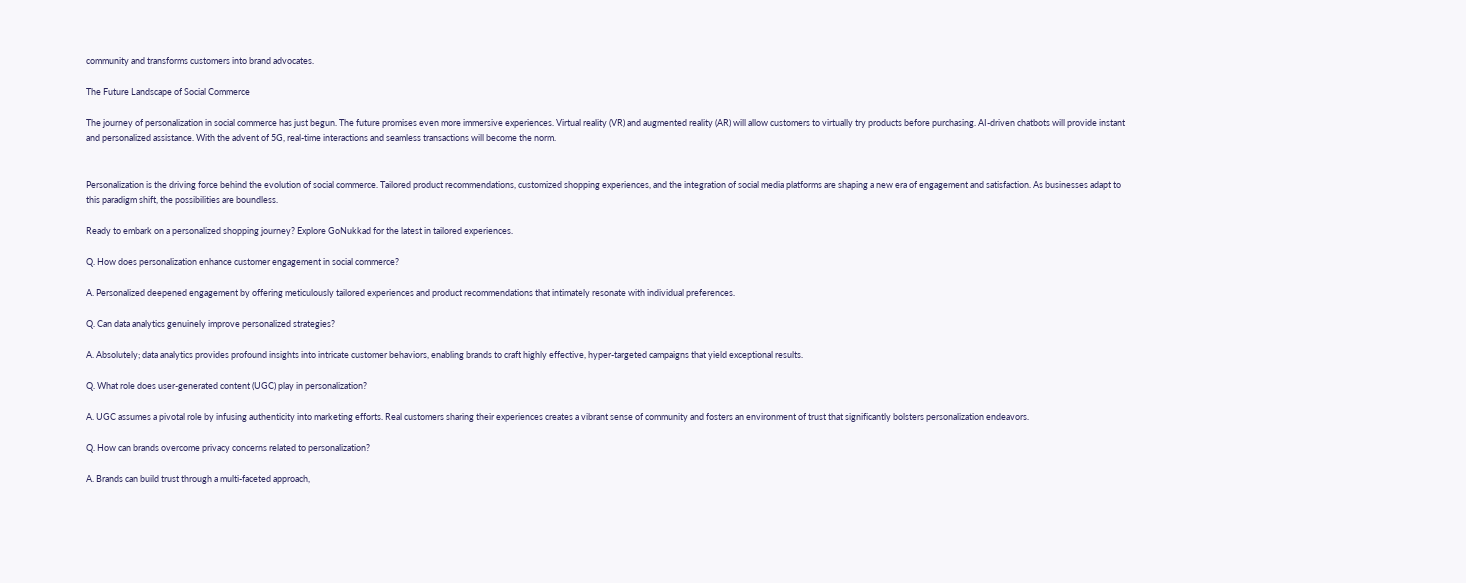community and transforms customers into brand advocates.

The Future Landscape of Social Commerce

The journey of personalization in social commerce has just begun. The future promises even more immersive experiences. Virtual reality (VR) and augmented reality (AR) will allow customers to virtually try products before purchasing. AI-driven chatbots will provide instant and personalized assistance. With the advent of 5G, real-time interactions and seamless transactions will become the norm.


Personalization is the driving force behind the evolution of social commerce. Tailored product recommendations, customized shopping experiences, and the integration of social media platforms are shaping a new era of engagement and satisfaction. As businesses adapt to this paradigm shift, the possibilities are boundless.

Ready to embark on a personalized shopping journey? Explore GoNukkad for the latest in tailored experiences.

Q. How does personalization enhance customer engagement in social commerce?

A. Personalized deepened engagement by offering meticulously tailored experiences and product recommendations that intimately resonate with individual preferences.

Q. Can data analytics genuinely improve personalized strategies?

A. Absolutely; data analytics provides profound insights into intricate customer behaviors, enabling brands to craft highly effective, hyper-targeted campaigns that yield exceptional results.

Q. What role does user-generated content (UGC) play in personalization?

A. UGC assumes a pivotal role by infusing authenticity into marketing efforts. Real customers sharing their experiences creates a vibrant sense of community and fosters an environment of trust that significantly bolsters personalization endeavors.

Q. How can brands overcome privacy concerns related to personalization?

A. Brands can build trust through a multi-faceted approach,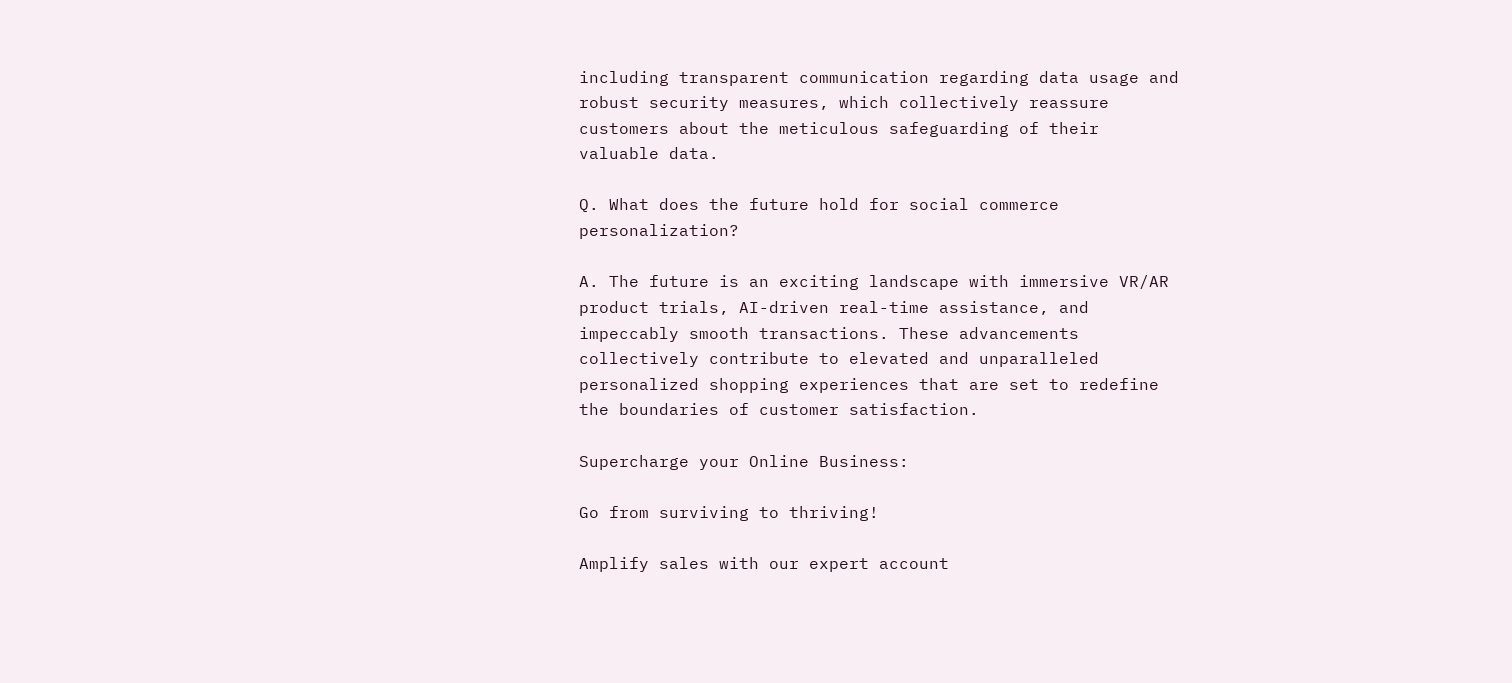including transparent communication regarding data usage and robust security measures, which collectively reassure customers about the meticulous safeguarding of their valuable data.

Q. What does the future hold for social commerce personalization?

A. The future is an exciting landscape with immersive VR/AR product trials, AI-driven real-time assistance, and impeccably smooth transactions. These advancements collectively contribute to elevated and unparalleled personalized shopping experiences that are set to redefine the boundaries of customer satisfaction.

Supercharge your Online Business:

Go from surviving to thriving!

Amplify sales with our expert account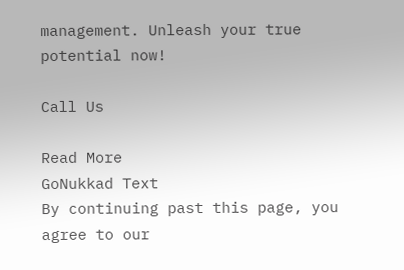management. Unleash your true potential now!

Call Us

Read More
GoNukkad Text
By continuing past this page, you agree to our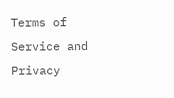Terms of Service and Privacy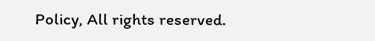Policy, All rights reserved.